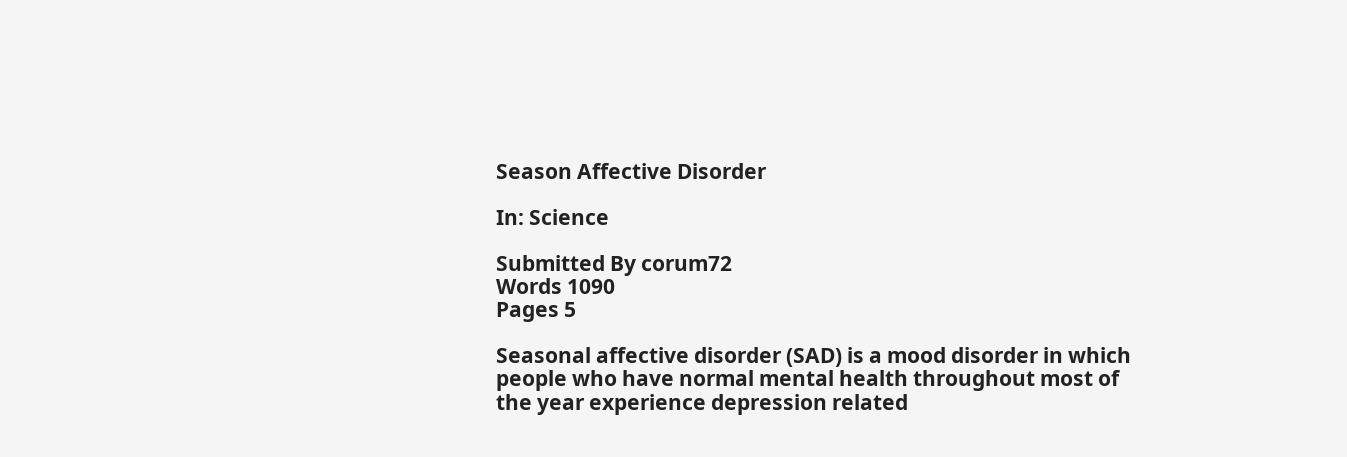Season Affective Disorder

In: Science

Submitted By corum72
Words 1090
Pages 5

Seasonal affective disorder (SAD) is a mood disorder in which people who have normal mental health throughout most of the year experience depression related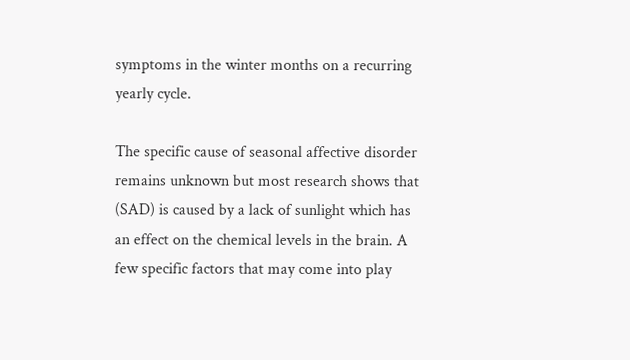symptoms in the winter months on a recurring yearly cycle.

The specific cause of seasonal affective disorder remains unknown but most research shows that (SAD) is caused by a lack of sunlight which has an effect on the chemical levels in the brain. A few specific factors that may come into play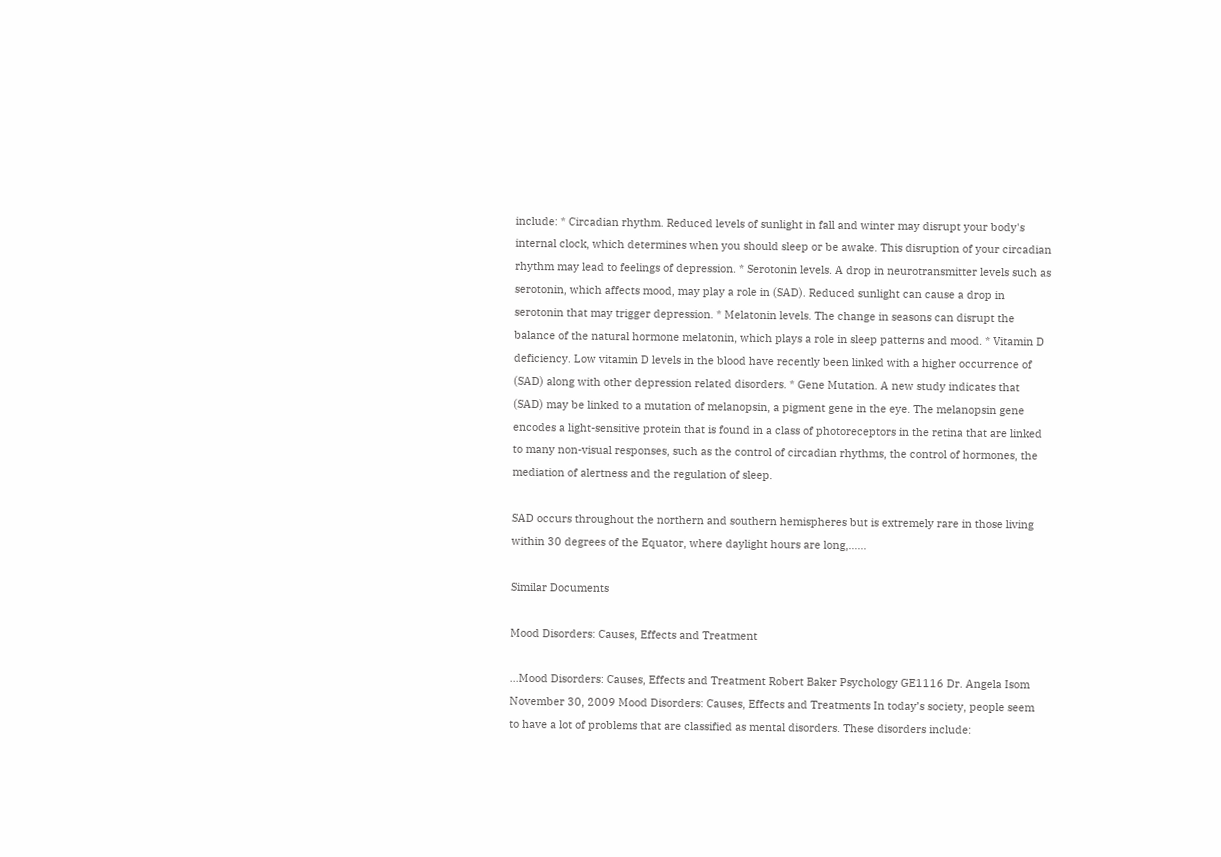include: * Circadian rhythm. Reduced levels of sunlight in fall and winter may disrupt your body's internal clock, which determines when you should sleep or be awake. This disruption of your circadian rhythm may lead to feelings of depression. * Serotonin levels. A drop in neurotransmitter levels such as serotonin, which affects mood, may play a role in (SAD). Reduced sunlight can cause a drop in serotonin that may trigger depression. * Melatonin levels. The change in seasons can disrupt the balance of the natural hormone melatonin, which plays a role in sleep patterns and mood. * Vitamin D deficiency. Low vitamin D levels in the blood have recently been linked with a higher occurrence of (SAD) along with other depression related disorders. * Gene Mutation. A new study indicates that (SAD) may be linked to a mutation of melanopsin, a pigment gene in the eye. The melanopsin gene encodes a light-sensitive protein that is found in a class of photoreceptors in the retina that are linked to many non-visual responses, such as the control of circadian rhythms, the control of hormones, the mediation of alertness and the regulation of sleep.

SAD occurs throughout the northern and southern hemispheres but is extremely rare in those living within 30 degrees of the Equator, where daylight hours are long,…...

Similar Documents

Mood Disorders: Causes, Effects and Treatment

...Mood Disorders: Causes, Effects and Treatment Robert Baker Psychology GE1116 Dr. Angela Isom November 30, 2009 Mood Disorders: Causes, Effects and Treatments In today’s society, people seem to have a lot of problems that are classified as mental disorders. These disorders include: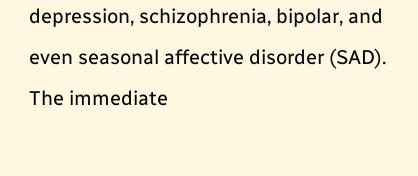depression, schizophrenia, bipolar, and even seasonal affective disorder (SAD). The immediate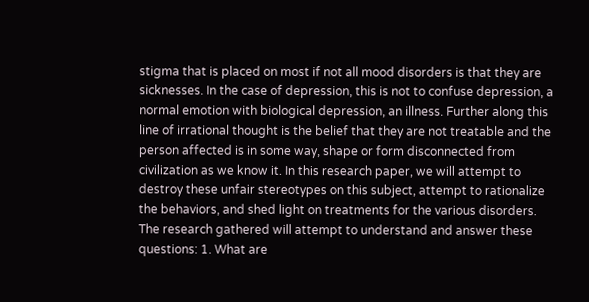stigma that is placed on most if not all mood disorders is that they are sicknesses. In the case of depression, this is not to confuse depression, a normal emotion with biological depression, an illness. Further along this line of irrational thought is the belief that they are not treatable and the person affected is in some way, shape or form disconnected from civilization as we know it. In this research paper, we will attempt to destroy these unfair stereotypes on this subject, attempt to rationalize the behaviors, and shed light on treatments for the various disorders. The research gathered will attempt to understand and answer these questions: 1. What are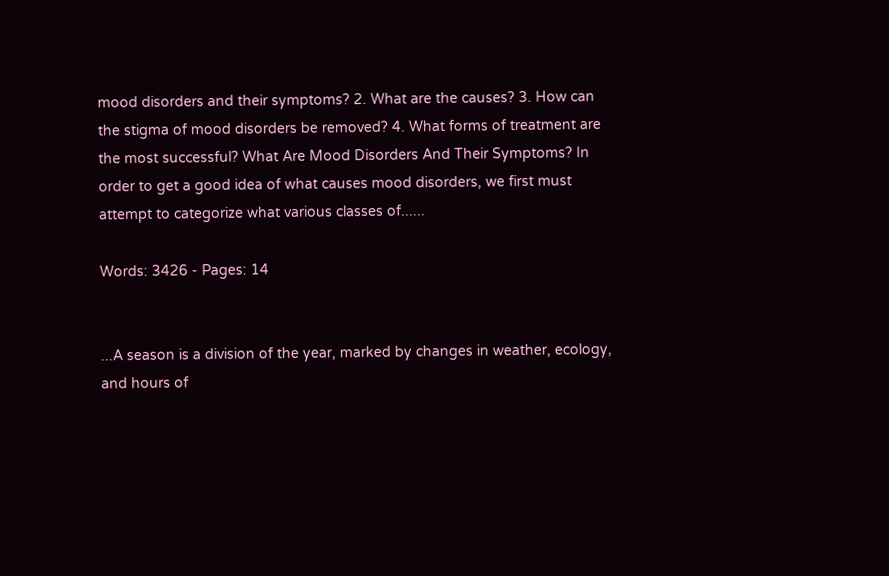mood disorders and their symptoms? 2. What are the causes? 3. How can the stigma of mood disorders be removed? 4. What forms of treatment are the most successful? What Are Mood Disorders And Their Symptoms? In order to get a good idea of what causes mood disorders, we first must attempt to categorize what various classes of......

Words: 3426 - Pages: 14


...A season is a division of the year, marked by changes in weather, ecology, and hours of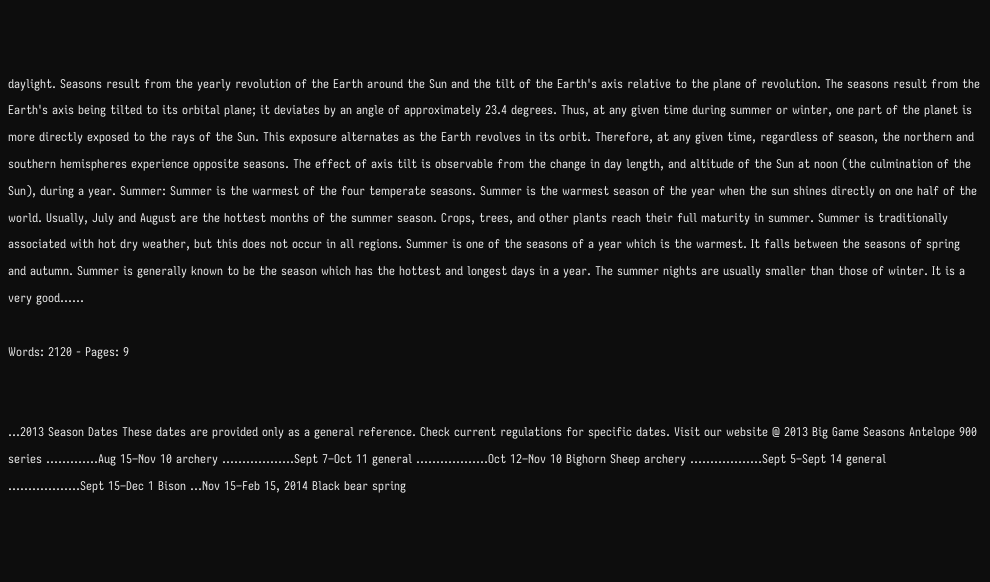daylight. Seasons result from the yearly revolution of the Earth around the Sun and the tilt of the Earth's axis relative to the plane of revolution. The seasons result from the Earth's axis being tilted to its orbital plane; it deviates by an angle of approximately 23.4 degrees. Thus, at any given time during summer or winter, one part of the planet is more directly exposed to the rays of the Sun. This exposure alternates as the Earth revolves in its orbit. Therefore, at any given time, regardless of season, the northern and southern hemispheres experience opposite seasons. The effect of axis tilt is observable from the change in day length, and altitude of the Sun at noon (the culmination of the Sun), during a year. Summer: Summer is the warmest of the four temperate seasons. Summer is the warmest season of the year when the sun shines directly on one half of the world. Usually, July and August are the hottest months of the summer season. Crops, trees, and other plants reach their full maturity in summer. Summer is traditionally associated with hot dry weather, but this does not occur in all regions. Summer is one of the seasons of a year which is the warmest. It falls between the seasons of spring and autumn. Summer is generally known to be the season which has the hottest and longest days in a year. The summer nights are usually smaller than those of winter. It is a very good......

Words: 2120 - Pages: 9


...2013 Season Dates These dates are provided only as a general reference. Check current regulations for specific dates. Visit our website @ 2013 Big Game Seasons Antelope 900 series .............Aug 15–Nov 10 archery ..................Sept 7–Oct 11 general ..................Oct 12–Nov 10 Bighorn Sheep archery ..................Sept 5–Sept 14 general ..................Sept 15–Dec 1 Bison ...Nov 15–Feb 15, 2014 Black bear spring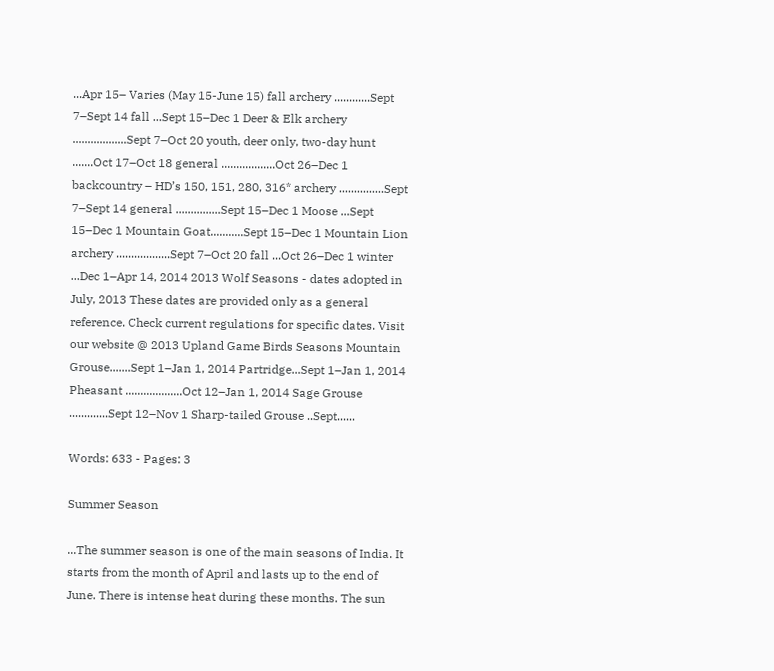...Apr 15– Varies (May 15-June 15) fall archery ............Sept 7–Sept 14 fall ...Sept 15–Dec 1 Deer & Elk archery ..................Sept 7–Oct 20 youth, deer only, two-day hunt .......Oct 17–Oct 18 general ..................Oct 26–Dec 1 backcountry – HD’s 150, 151, 280, 316* archery ...............Sept 7–Sept 14 general ...............Sept 15–Dec 1 Moose ...Sept 15–Dec 1 Mountain Goat...........Sept 15–Dec 1 Mountain Lion archery ..................Sept 7–Oct 20 fall ...Oct 26–Dec 1 winter ...Dec 1–Apr 14, 2014 2013 Wolf Seasons - dates adopted in July, 2013 These dates are provided only as a general reference. Check current regulations for specific dates. Visit our website @ 2013 Upland Game Birds Seasons Mountain Grouse.......Sept 1–Jan 1, 2014 Partridge...Sept 1–Jan 1, 2014 Pheasant ...................Oct 12–Jan 1, 2014 Sage Grouse .............Sept 12–Nov 1 Sharp-tailed Grouse ..Sept......

Words: 633 - Pages: 3

Summer Season

...The summer season is one of the main seasons of India. It starts from the month of April and lasts up to the end of June. There is intense heat during these months. The sun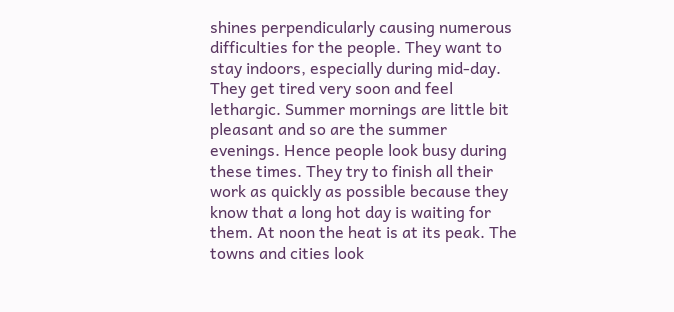shines perpendicularly causing numerous difficulties for the people. They want to stay indoors, especially during mid-day. They get tired very soon and feel lethargic. Summer mornings are little bit pleasant and so are the summer evenings. Hence people look busy during these times. They try to finish all their work as quickly as possible because they know that a long hot day is waiting for them. At noon the heat is at its peak. The towns and cities look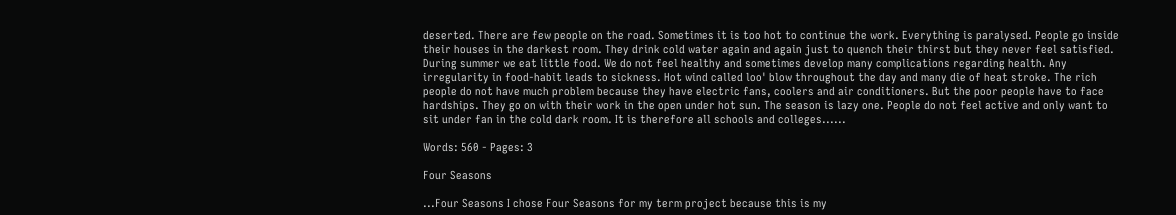deserted. There are few people on the road. Sometimes it is too hot to continue the work. Everything is paralysed. People go inside their houses in the darkest room. They drink cold water again and again just to quench their thirst but they never feel satisfied. During summer we eat little food. We do not feel healthy and sometimes develop many complications regarding health. Any irregularity in food-habit leads to sickness. Hot wind called loo' blow throughout the day and many die of heat stroke. The rich people do not have much problem because they have electric fans, coolers and air conditioners. But the poor people have to face hardships. They go on with their work in the open under hot sun. The season is lazy one. People do not feel active and only want to sit under fan in the cold dark room. It is therefore all schools and colleges......

Words: 560 - Pages: 3

Four Seasons

...Four Seasons I chose Four Seasons for my term project because this is my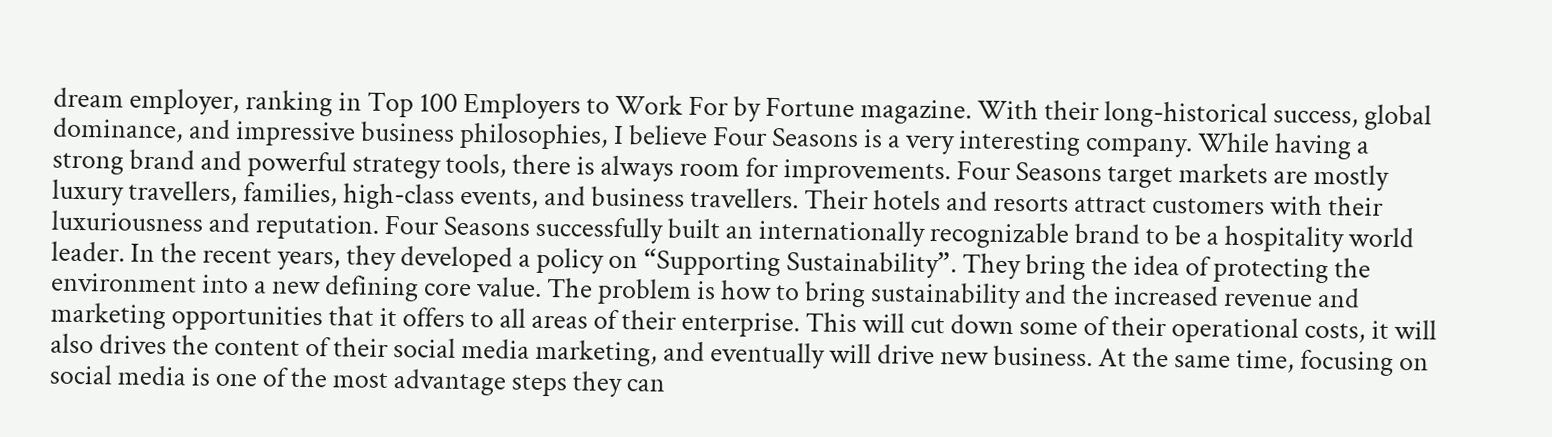dream employer, ranking in Top 100 Employers to Work For by Fortune magazine. With their long-historical success, global dominance, and impressive business philosophies, I believe Four Seasons is a very interesting company. While having a strong brand and powerful strategy tools, there is always room for improvements. Four Seasons target markets are mostly luxury travellers, families, high-class events, and business travellers. Their hotels and resorts attract customers with their luxuriousness and reputation. Four Seasons successfully built an internationally recognizable brand to be a hospitality world leader. In the recent years, they developed a policy on “Supporting Sustainability”. They bring the idea of protecting the environment into a new defining core value. The problem is how to bring sustainability and the increased revenue and marketing opportunities that it offers to all areas of their enterprise. This will cut down some of their operational costs, it will also drives the content of their social media marketing, and eventually will drive new business. At the same time, focusing on social media is one of the most advantage steps they can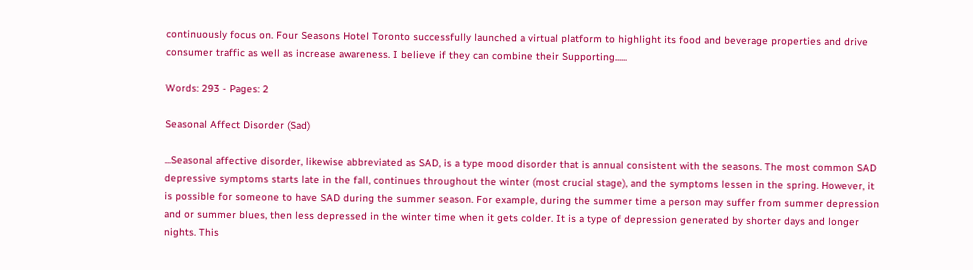continuously focus on. Four Seasons Hotel Toronto successfully launched a virtual platform to highlight its food and beverage properties and drive consumer traffic as well as increase awareness. I believe if they can combine their Supporting......

Words: 293 - Pages: 2

Seasonal Affect Disorder (Sad)

...Seasonal affective disorder, likewise abbreviated as SAD, is a type mood disorder that is annual consistent with the seasons. The most common SAD depressive symptoms starts late in the fall, continues throughout the winter (most crucial stage), and the symptoms lessen in the spring. However, it is possible for someone to have SAD during the summer season. For example, during the summer time a person may suffer from summer depression and or summer blues, then less depressed in the winter time when it gets colder. It is a type of depression generated by shorter days and longer nights. This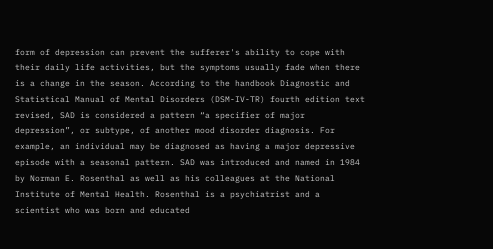form of depression can prevent the sufferer's ability to cope with their daily life activities, but the symptoms usually fade when there is a change in the season. According to the handbook Diagnostic and Statistical Manual of Mental Disorders (DSM-IV-TR) fourth edition text revised, SAD is considered a pattern “a specifier of major depression”, or subtype, of another mood disorder diagnosis. For example, an individual may be diagnosed as having a major depressive episode with a seasonal pattern. SAD was introduced and named in 1984 by Norman E. Rosenthal as well as his colleagues at the National Institute of Mental Health. Rosenthal is a psychiatrist and a scientist who was born and educated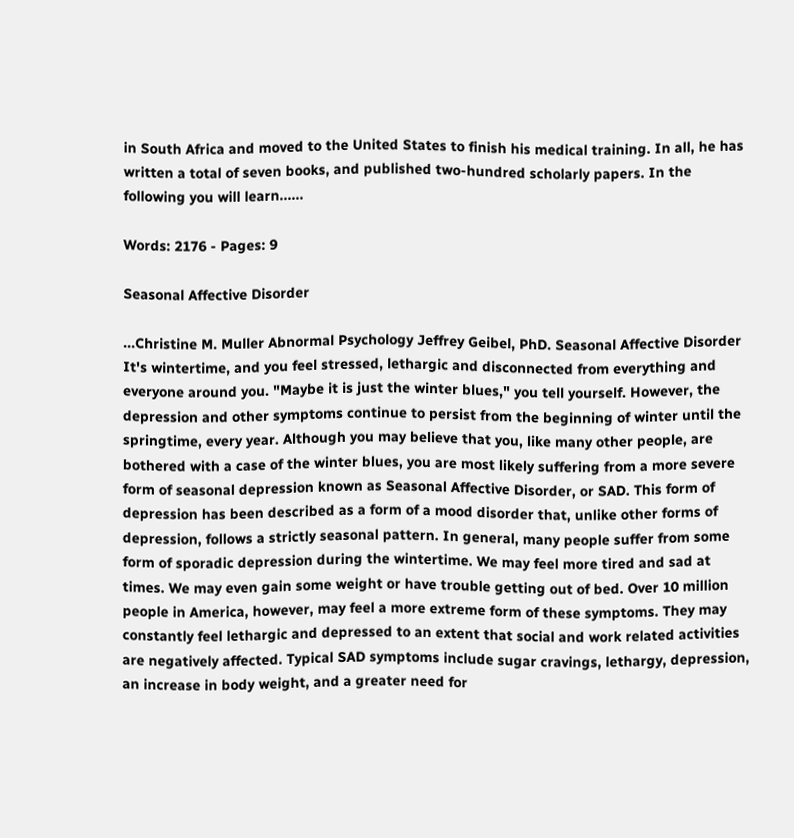in South Africa and moved to the United States to finish his medical training. In all, he has written a total of seven books, and published two-hundred scholarly papers. In the following you will learn......

Words: 2176 - Pages: 9

Seasonal Affective Disorder

...Christine M. Muller Abnormal Psychology Jeffrey Geibel, PhD. Seasonal Affective Disorder It's wintertime, and you feel stressed, lethargic and disconnected from everything and everyone around you. "Maybe it is just the winter blues," you tell yourself. However, the depression and other symptoms continue to persist from the beginning of winter until the springtime, every year. Although you may believe that you, like many other people, are bothered with a case of the winter blues, you are most likely suffering from a more severe form of seasonal depression known as Seasonal Affective Disorder, or SAD. This form of depression has been described as a form of a mood disorder that, unlike other forms of depression, follows a strictly seasonal pattern. In general, many people suffer from some form of sporadic depression during the wintertime. We may feel more tired and sad at times. We may even gain some weight or have trouble getting out of bed. Over 10 million people in America, however, may feel a more extreme form of these symptoms. They may constantly feel lethargic and depressed to an extent that social and work related activities are negatively affected. Typical SAD symptoms include sugar cravings, lethargy, depression, an increase in body weight, and a greater need for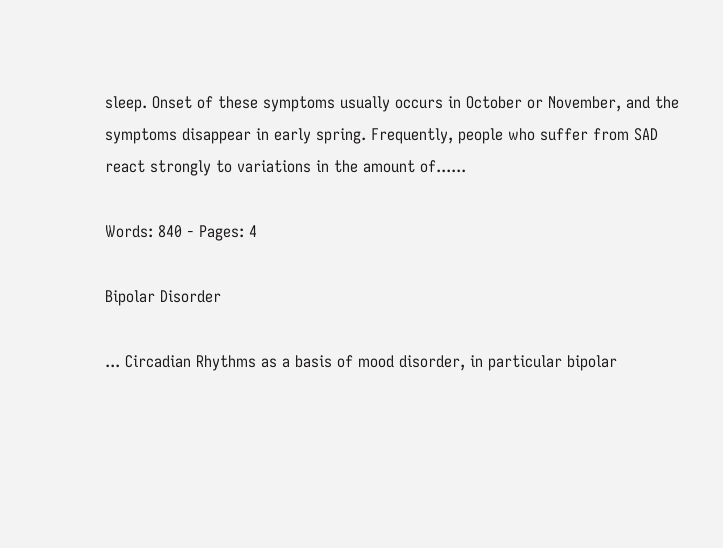sleep. Onset of these symptoms usually occurs in October or November, and the symptoms disappear in early spring. Frequently, people who suffer from SAD react strongly to variations in the amount of......

Words: 840 - Pages: 4

Bipolar Disorder

... Circadian Rhythms as a basis of mood disorder, in particular bipolar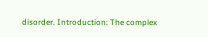disorder. Introduction: The complex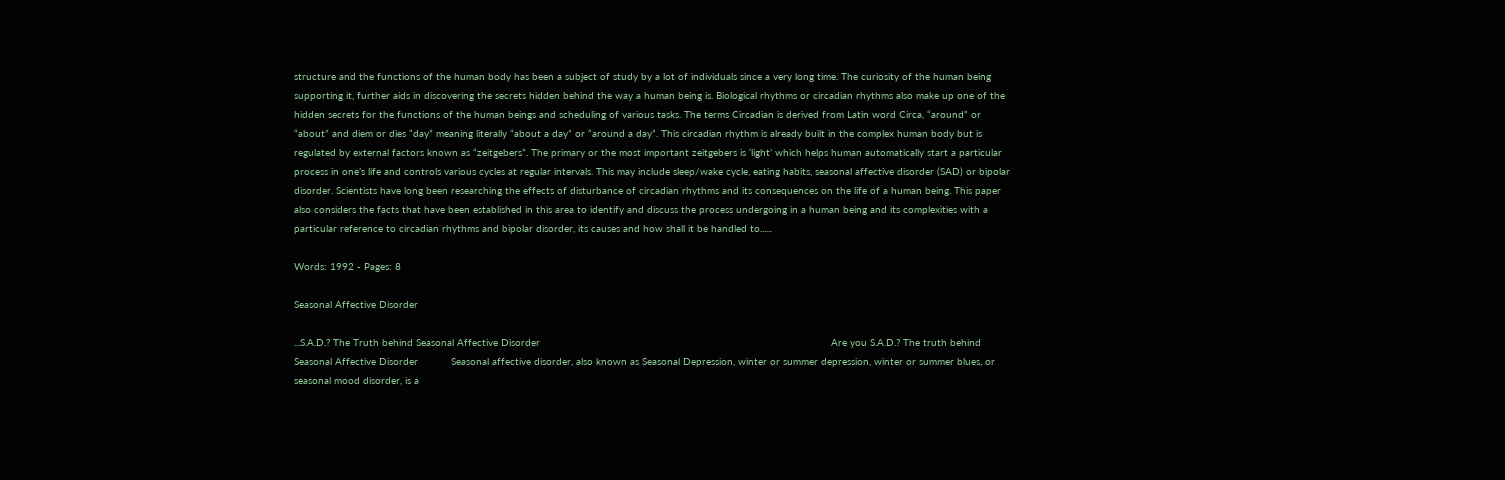structure and the functions of the human body has been a subject of study by a lot of individuals since a very long time. The curiosity of the human being supporting it, further aids in discovering the secrets hidden behind the way a human being is. Biological rhythms or circadian rhythms also make up one of the hidden secrets for the functions of the human beings and scheduling of various tasks. The terms Circadian is derived from Latin word Circa, “around” or “about” and diem or dies “day” meaning literally “about a day” or “around a day”. This circadian rhythm is already built in the complex human body but is regulated by external factors known as “zeitgebers”. The primary or the most important zeitgebers is ‘light’ which helps human automatically start a particular process in one’s life and controls various cycles at regular intervals. This may include sleep/wake cycle, eating habits, seasonal affective disorder (SAD) or bipolar disorder. Scientists have long been researching the effects of disturbance of circadian rhythms and its consequences on the life of a human being. This paper also considers the facts that have been established in this area to identify and discuss the process undergoing in a human being and its complexities with a particular reference to circadian rhythms and bipolar disorder, its causes and how shall it be handled to......

Words: 1992 - Pages: 8

Seasonal Affective Disorder

...S.A.D.? The Truth behind Seasonal Affective Disorder                                                                                                 Are you S.A.D.? The truth behind Seasonal Affective Disorder           Seasonal affective disorder, also known as Seasonal Depression, winter or summer depression, winter or summer blues, or seasonal mood disorder, is a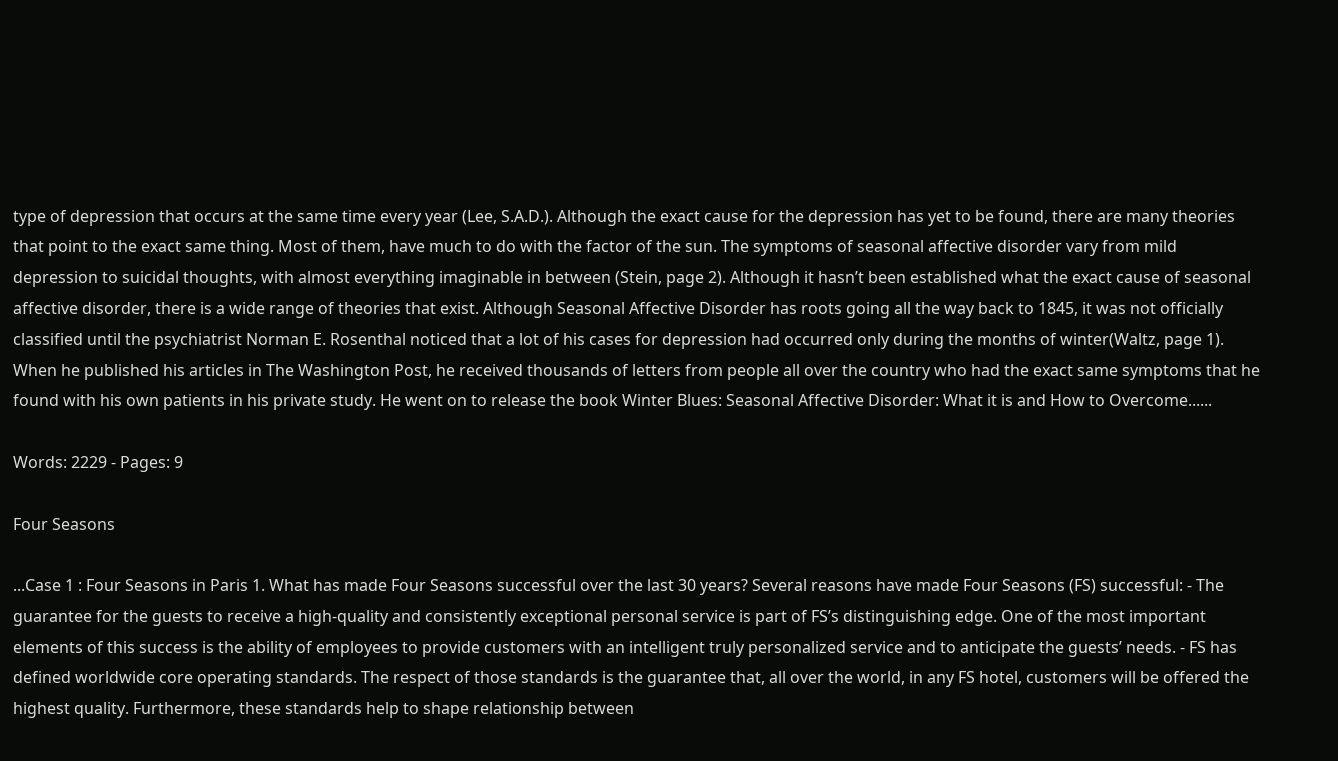type of depression that occurs at the same time every year (Lee, S.A.D.). Although the exact cause for the depression has yet to be found, there are many theories that point to the exact same thing. Most of them, have much to do with the factor of the sun. The symptoms of seasonal affective disorder vary from mild depression to suicidal thoughts, with almost everything imaginable in between (Stein, page 2). Although it hasn’t been established what the exact cause of seasonal affective disorder, there is a wide range of theories that exist. Although Seasonal Affective Disorder has roots going all the way back to 1845, it was not officially classified until the psychiatrist Norman E. Rosenthal noticed that a lot of his cases for depression had occurred only during the months of winter(Waltz, page 1). When he published his articles in The Washington Post, he received thousands of letters from people all over the country who had the exact same symptoms that he found with his own patients in his private study. He went on to release the book Winter Blues: Seasonal Affective Disorder: What it is and How to Overcome......

Words: 2229 - Pages: 9

Four Seasons

...Case 1 : Four Seasons in Paris 1. What has made Four Seasons successful over the last 30 years? Several reasons have made Four Seasons (FS) successful: - The guarantee for the guests to receive a high-quality and consistently exceptional personal service is part of FS’s distinguishing edge. One of the most important elements of this success is the ability of employees to provide customers with an intelligent truly personalized service and to anticipate the guests’ needs. - FS has defined worldwide core operating standards. The respect of those standards is the guarantee that, all over the world, in any FS hotel, customers will be offered the highest quality. Furthermore, these standards help to shape relationship between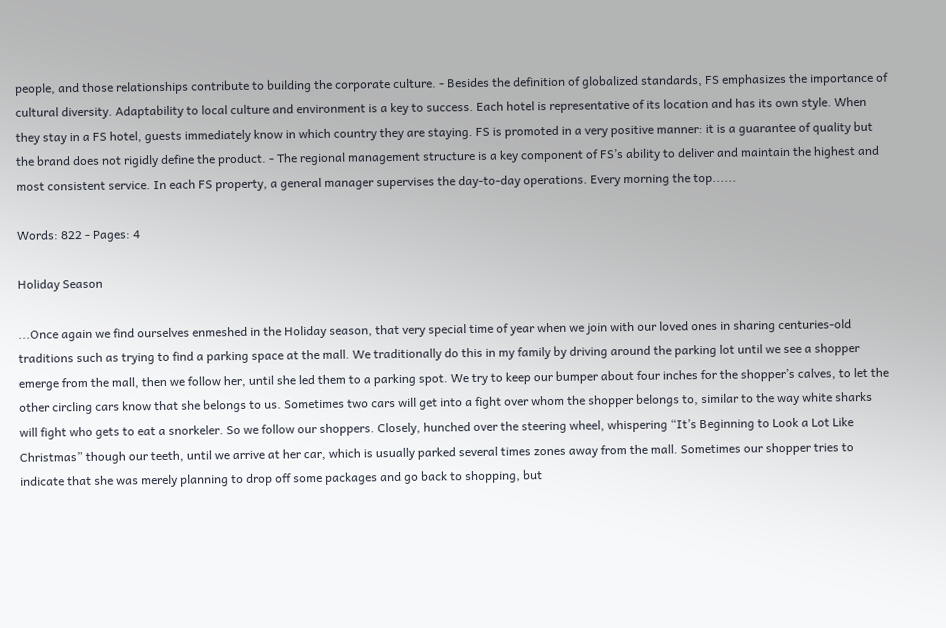people, and those relationships contribute to building the corporate culture. - Besides the definition of globalized standards, FS emphasizes the importance of cultural diversity. Adaptability to local culture and environment is a key to success. Each hotel is representative of its location and has its own style. When they stay in a FS hotel, guests immediately know in which country they are staying. FS is promoted in a very positive manner: it is a guarantee of quality but the brand does not rigidly define the product. - The regional management structure is a key component of FS’s ability to deliver and maintain the highest and most consistent service. In each FS property, a general manager supervises the day-to-day operations. Every morning the top......

Words: 822 - Pages: 4

Holiday Season

...Once again we find ourselves enmeshed in the Holiday season, that very special time of year when we join with our loved ones in sharing centuries-old traditions such as trying to find a parking space at the mall. We traditionally do this in my family by driving around the parking lot until we see a shopper emerge from the mall, then we follow her, until she led them to a parking spot. We try to keep our bumper about four inches for the shopper’s calves, to let the other circling cars know that she belongs to us. Sometimes two cars will get into a fight over whom the shopper belongs to, similar to the way white sharks will fight who gets to eat a snorkeler. So we follow our shoppers. Closely, hunched over the steering wheel, whispering “It’s Beginning to Look a Lot Like Christmas” though our teeth, until we arrive at her car, which is usually parked several times zones away from the mall. Sometimes our shopper tries to indicate that she was merely planning to drop off some packages and go back to shopping, but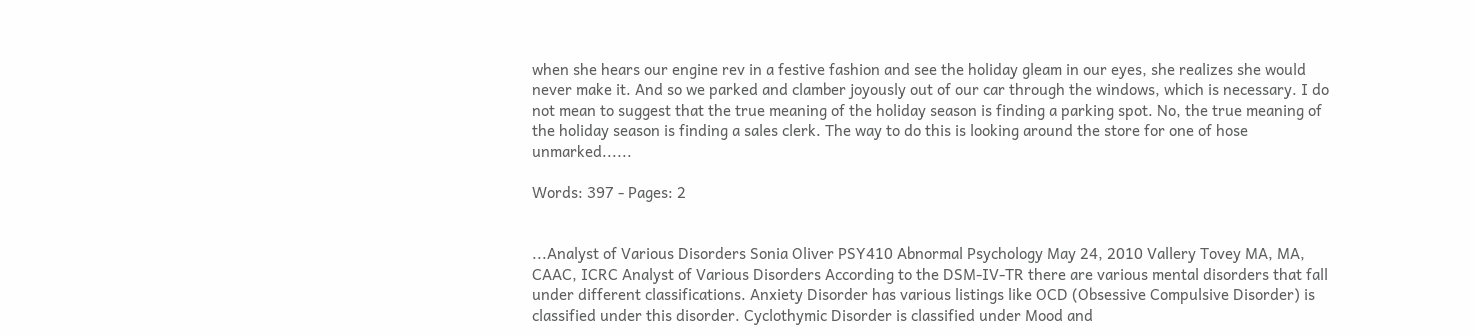when she hears our engine rev in a festive fashion and see the holiday gleam in our eyes, she realizes she would never make it. And so we parked and clamber joyously out of our car through the windows, which is necessary. I do not mean to suggest that the true meaning of the holiday season is finding a parking spot. No, the true meaning of the holiday season is finding a sales clerk. The way to do this is looking around the store for one of hose unmarked......

Words: 397 - Pages: 2


...Analyst of Various Disorders Sonia Oliver PSY410 Abnormal Psychology May 24, 2010 Vallery Tovey MA, MA, CAAC, ICRC Analyst of Various Disorders According to the DSM-IV-TR there are various mental disorders that fall under different classifications. Anxiety Disorder has various listings like OCD (Obsessive Compulsive Disorder) is classified under this disorder. Cyclothymic Disorder is classified under Mood and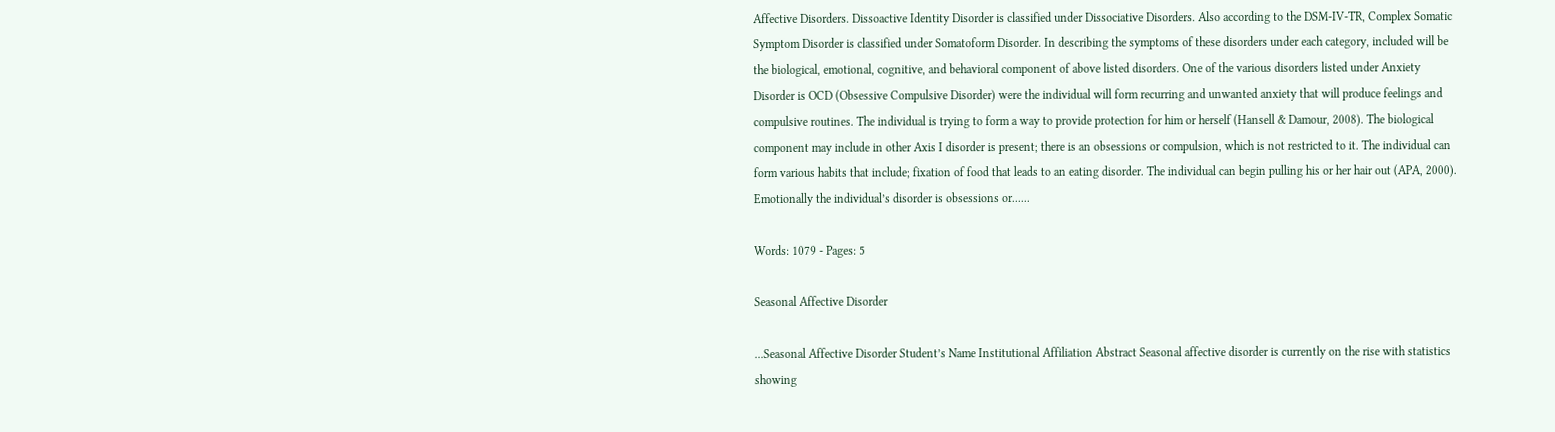Affective Disorders. Dissoactive Identity Disorder is classified under Dissociative Disorders. Also according to the DSM-IV-TR, Complex Somatic Symptom Disorder is classified under Somatoform Disorder. In describing the symptoms of these disorders under each category, included will be the biological, emotional, cognitive, and behavioral component of above listed disorders. One of the various disorders listed under Anxiety Disorder is OCD (Obsessive Compulsive Disorder) were the individual will form recurring and unwanted anxiety that will produce feelings and compulsive routines. The individual is trying to form a way to provide protection for him or herself (Hansell & Damour, 2008). The biological component may include in other Axis I disorder is present; there is an obsessions or compulsion, which is not restricted to it. The individual can form various habits that include; fixation of food that leads to an eating disorder. The individual can begin pulling his or her hair out (APA, 2000). Emotionally the individual’s disorder is obsessions or......

Words: 1079 - Pages: 5

Seasonal Affective Disorder

...Seasonal Affective Disorder Student’s Name Institutional Affiliation Abstract Seasonal affective disorder is currently on the rise with statistics showing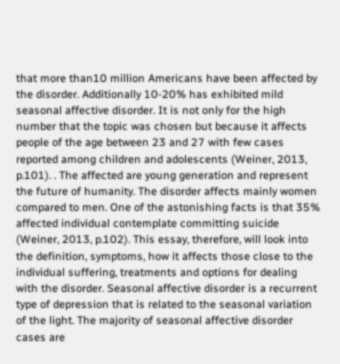that more than10 million Americans have been affected by the disorder. Additionally 10-20% has exhibited mild seasonal affective disorder. It is not only for the high number that the topic was chosen but because it affects people of the age between 23 and 27 with few cases reported among children and adolescents (Weiner, 2013, p.101). . The affected are young generation and represent the future of humanity. The disorder affects mainly women compared to men. One of the astonishing facts is that 35% affected individual contemplate committing suicide (Weiner, 2013, p.102). This essay, therefore, will look into the definition, symptoms, how it affects those close to the individual suffering, treatments and options for dealing with the disorder. Seasonal affective disorder is a recurrent type of depression that is related to the seasonal variation of the light. The majority of seasonal affective disorder cases are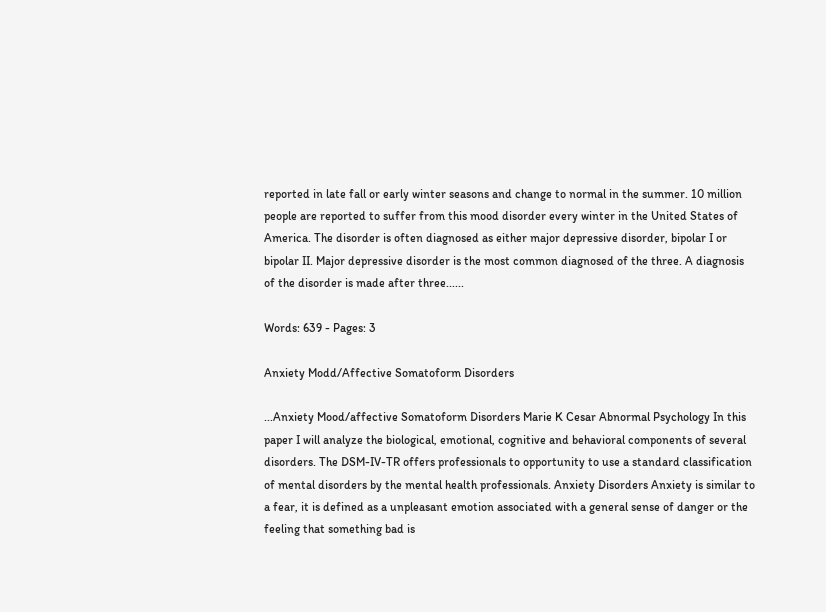reported in late fall or early winter seasons and change to normal in the summer. 10 million people are reported to suffer from this mood disorder every winter in the United States of America. The disorder is often diagnosed as either major depressive disorder, bipolar I or bipolar II. Major depressive disorder is the most common diagnosed of the three. A diagnosis of the disorder is made after three......

Words: 639 - Pages: 3

Anxiety Modd/Affective Somatoform Disorders

...Anxiety Mood/affective Somatoform Disorders Marie K Cesar Abnormal Psychology In this paper I will analyze the biological, emotional, cognitive and behavioral components of several disorders. The DSM-IV-TR offers professionals to opportunity to use a standard classification of mental disorders by the mental health professionals. Anxiety Disorders Anxiety is similar to a fear, it is defined as a unpleasant emotion associated with a general sense of danger or the feeling that something bad is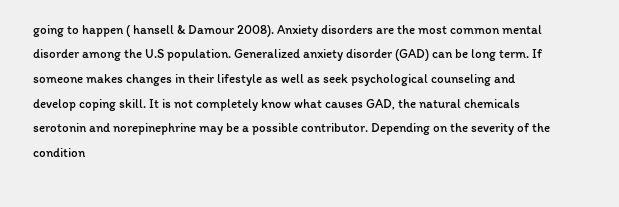going to happen ( hansell & Damour 2008). Anxiety disorders are the most common mental disorder among the U.S population. Generalized anxiety disorder (GAD) can be long term. If someone makes changes in their lifestyle as well as seek psychological counseling and develop coping skill. It is not completely know what causes GAD, the natural chemicals serotonin and norepinephrine may be a possible contributor. Depending on the severity of the condition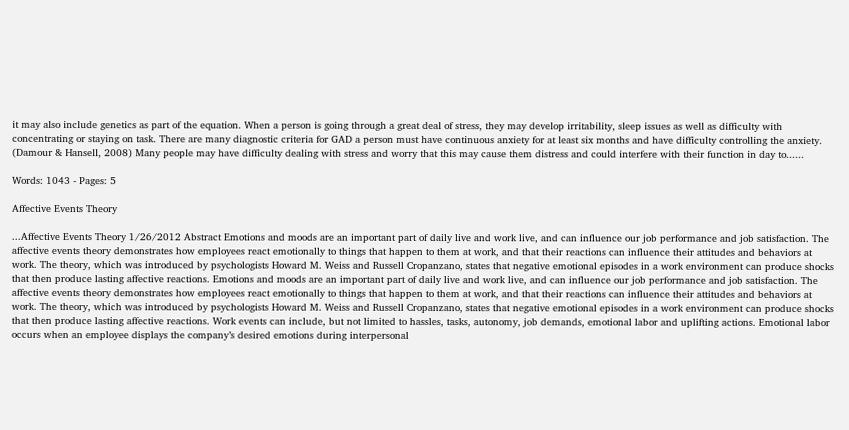it may also include genetics as part of the equation. When a person is going through a great deal of stress, they may develop irritability, sleep issues as well as difficulty with concentrating or staying on task. There are many diagnostic criteria for GAD a person must have continuous anxiety for at least six months and have difficulty controlling the anxiety. (Damour & Hansell, 2008) Many people may have difficulty dealing with stress and worry that this may cause them distress and could interfere with their function in day to......

Words: 1043 - Pages: 5

Affective Events Theory

...Affective Events Theory 1/26/2012 Abstract Emotions and moods are an important part of daily live and work live, and can influence our job performance and job satisfaction. The affective events theory demonstrates how employees react emotionally to things that happen to them at work, and that their reactions can influence their attitudes and behaviors at work. The theory, which was introduced by psychologists Howard M. Weiss and Russell Cropanzano, states that negative emotional episodes in a work environment can produce shocks that then produce lasting affective reactions. Emotions and moods are an important part of daily live and work live, and can influence our job performance and job satisfaction. The affective events theory demonstrates how employees react emotionally to things that happen to them at work, and that their reactions can influence their attitudes and behaviors at work. The theory, which was introduced by psychologists Howard M. Weiss and Russell Cropanzano, states that negative emotional episodes in a work environment can produce shocks that then produce lasting affective reactions. Work events can include, but not limited to hassles, tasks, autonomy, job demands, emotional labor and uplifting actions. Emotional labor occurs when an employee displays the company’s desired emotions during interpersonal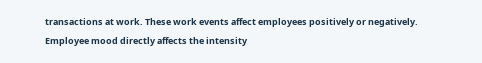transactions at work. These work events affect employees positively or negatively. Employee mood directly affects the intensity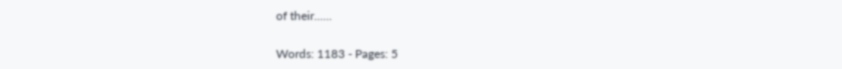of their......

Words: 1183 - Pages: 5